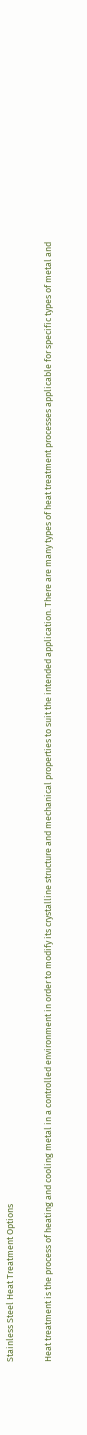Stainless Steel Heat Treatment Options

Heat treatment is the process of heating and cooling metal in a controlled environment in order to modify its crystalline structure and mechanical properties to suit the intended application. There are many types of heat treatment processes applicable for specific types of metal and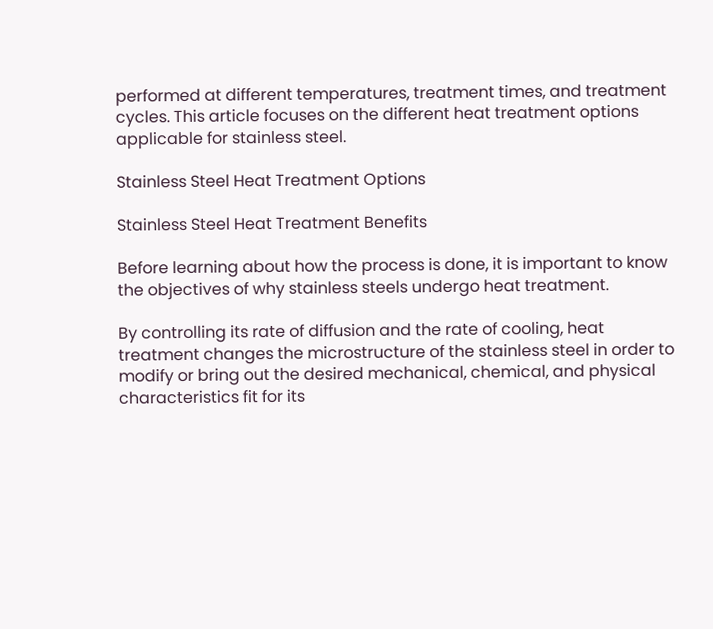performed at different temperatures, treatment times, and treatment cycles. This article focuses on the different heat treatment options applicable for stainless steel.

Stainless Steel Heat Treatment Options

Stainless Steel Heat Treatment Benefits

Before learning about how the process is done, it is important to know the objectives of why stainless steels undergo heat treatment.

By controlling its rate of diffusion and the rate of cooling, heat treatment changes the microstructure of the stainless steel in order to modify or bring out the desired mechanical, chemical, and physical characteristics fit for its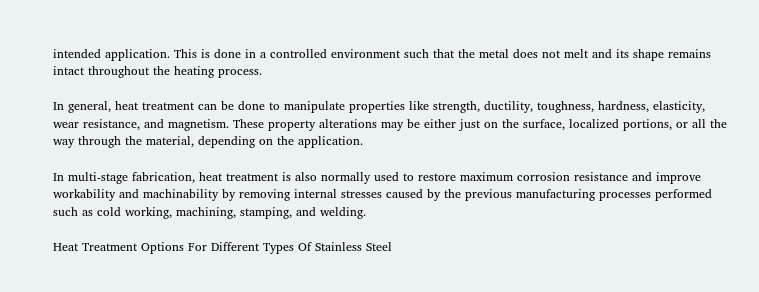intended application. This is done in a controlled environment such that the metal does not melt and its shape remains intact throughout the heating process.

In general, heat treatment can be done to manipulate properties like strength, ductility, toughness, hardness, elasticity, wear resistance, and magnetism. These property alterations may be either just on the surface, localized portions, or all the way through the material, depending on the application.

In multi-stage fabrication, heat treatment is also normally used to restore maximum corrosion resistance and improve workability and machinability by removing internal stresses caused by the previous manufacturing processes performed such as cold working, machining, stamping, and welding.

Heat Treatment Options For Different Types Of Stainless Steel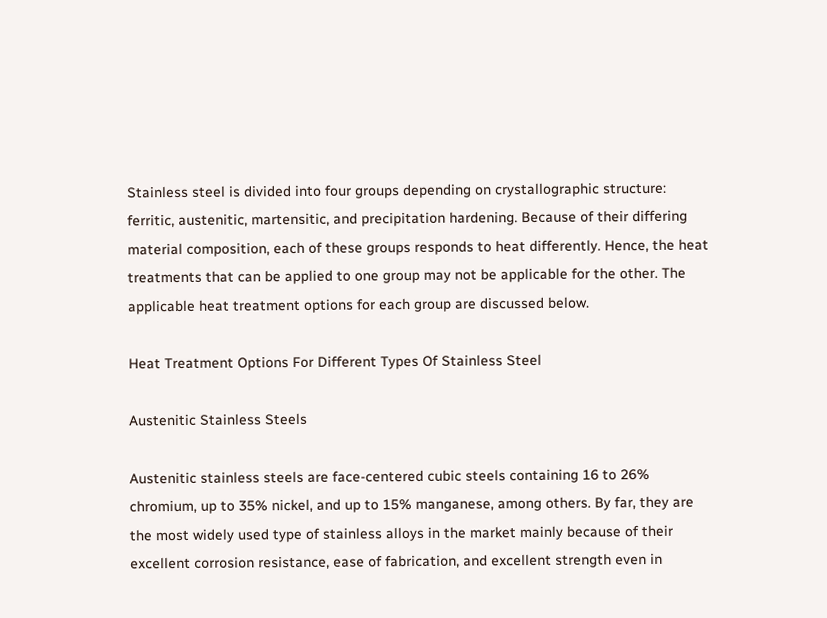Stainless steel is divided into four groups depending on crystallographic structure: ferritic, austenitic, martensitic, and precipitation hardening. Because of their differing material composition, each of these groups responds to heat differently. Hence, the heat treatments that can be applied to one group may not be applicable for the other. The applicable heat treatment options for each group are discussed below.

Heat Treatment Options For Different Types Of Stainless Steel

Austenitic Stainless Steels

Austenitic stainless steels are face-centered cubic steels containing 16 to 26% chromium, up to 35% nickel, and up to 15% manganese, among others. By far, they are the most widely used type of stainless alloys in the market mainly because of their excellent corrosion resistance, ease of fabrication, and excellent strength even in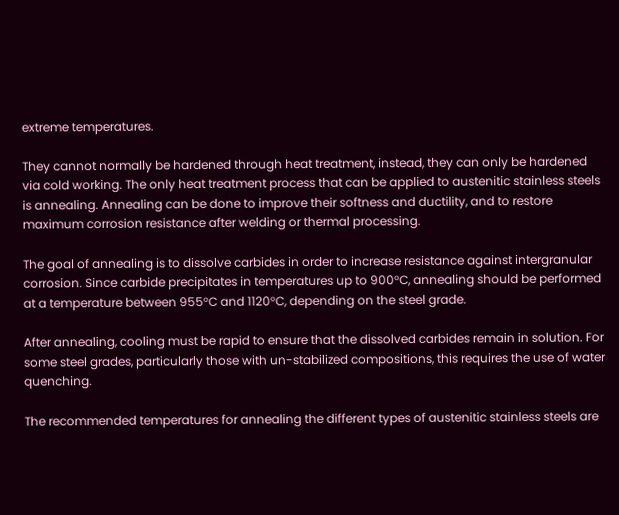extreme temperatures.

They cannot normally be hardened through heat treatment, instead, they can only be hardened via cold working. The only heat treatment process that can be applied to austenitic stainless steels is annealing. Annealing can be done to improve their softness and ductility, and to restore maximum corrosion resistance after welding or thermal processing.

The goal of annealing is to dissolve carbides in order to increase resistance against intergranular corrosion. Since carbide precipitates in temperatures up to 900°C, annealing should be performed at a temperature between 955°C and 1120°C, depending on the steel grade.

After annealing, cooling must be rapid to ensure that the dissolved carbides remain in solution. For some steel grades, particularly those with un-stabilized compositions, this requires the use of water quenching.

The recommended temperatures for annealing the different types of austenitic stainless steels are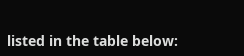listed in the table below: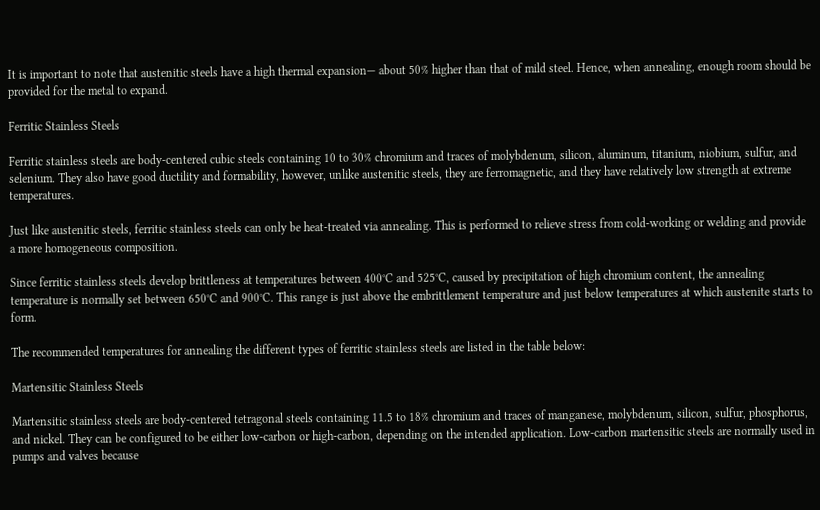It is important to note that austenitic steels have a high thermal expansion— about 50% higher than that of mild steel. Hence, when annealing, enough room should be provided for the metal to expand.

Ferritic Stainless Steels

Ferritic stainless steels are body-centered cubic steels containing 10 to 30% chromium and traces of molybdenum, silicon, aluminum, titanium, niobium, sulfur, and selenium. They also have good ductility and formability, however, unlike austenitic steels, they are ferromagnetic, and they have relatively low strength at extreme temperatures.

Just like austenitic steels, ferritic stainless steels can only be heat-treated via annealing. This is performed to relieve stress from cold-working or welding and provide a more homogeneous composition.

Since ferritic stainless steels develop brittleness at temperatures between 400°C and 525°C, caused by precipitation of high chromium content, the annealing temperature is normally set between 650°C and 900°C. This range is just above the embrittlement temperature and just below temperatures at which austenite starts to form.

The recommended temperatures for annealing the different types of ferritic stainless steels are listed in the table below:

Martensitic Stainless Steels

Martensitic stainless steels are body-centered tetragonal steels containing 11.5 to 18% chromium and traces of manganese, molybdenum, silicon, sulfur, phosphorus, and nickel. They can be configured to be either low-carbon or high-carbon, depending on the intended application. Low-carbon martensitic steels are normally used in pumps and valves because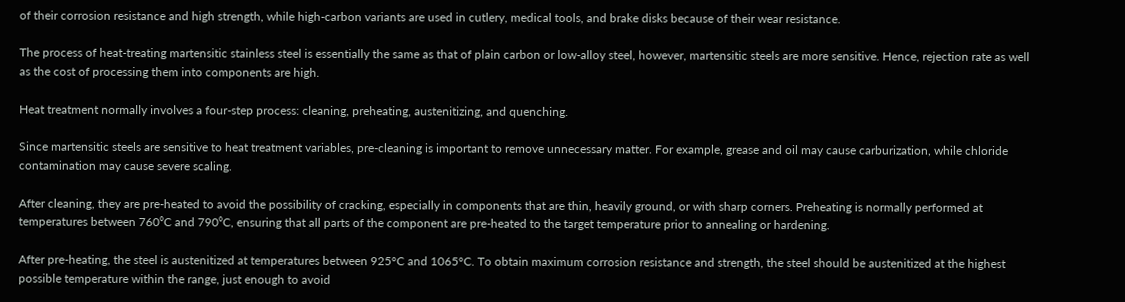of their corrosion resistance and high strength, while high-carbon variants are used in cutlery, medical tools, and brake disks because of their wear resistance.

The process of heat-treating martensitic stainless steel is essentially the same as that of plain carbon or low-alloy steel, however, martensitic steels are more sensitive. Hence, rejection rate as well as the cost of processing them into components are high.

Heat treatment normally involves a four-step process: cleaning, preheating, austenitizing, and quenching.

Since martensitic steels are sensitive to heat treatment variables, pre-cleaning is important to remove unnecessary matter. For example, grease and oil may cause carburization, while chloride contamination may cause severe scaling.

After cleaning, they are pre-heated to avoid the possibility of cracking, especially in components that are thin, heavily ground, or with sharp corners. Preheating is normally performed at temperatures between 760⁰C and 790⁰C, ensuring that all parts of the component are pre-heated to the target temperature prior to annealing or hardening.

After pre-heating, the steel is austenitized at temperatures between 925°C and 1065°C. To obtain maximum corrosion resistance and strength, the steel should be austenitized at the highest possible temperature within the range, just enough to avoid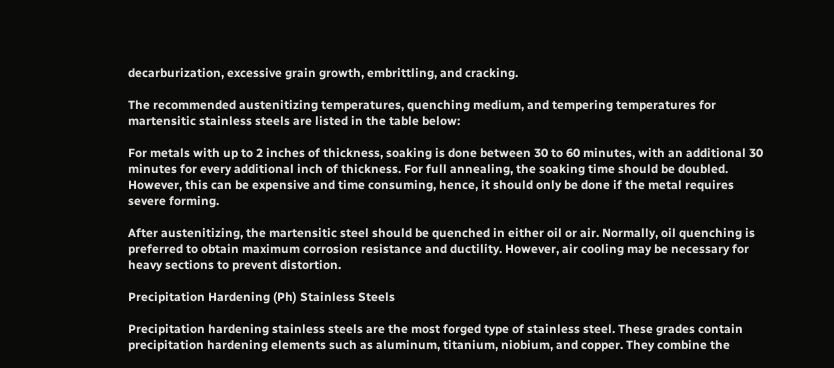decarburization, excessive grain growth, embrittling, and cracking.

The recommended austenitizing temperatures, quenching medium, and tempering temperatures for martensitic stainless steels are listed in the table below:

For metals with up to 2 inches of thickness, soaking is done between 30 to 60 minutes, with an additional 30 minutes for every additional inch of thickness. For full annealing, the soaking time should be doubled. However, this can be expensive and time consuming, hence, it should only be done if the metal requires severe forming.

After austenitizing, the martensitic steel should be quenched in either oil or air. Normally, oil quenching is preferred to obtain maximum corrosion resistance and ductility. However, air cooling may be necessary for heavy sections to prevent distortion.

Precipitation Hardening (Ph) Stainless Steels

Precipitation hardening stainless steels are the most forged type of stainless steel. These grades contain precipitation hardening elements such as aluminum, titanium, niobium, and copper. They combine the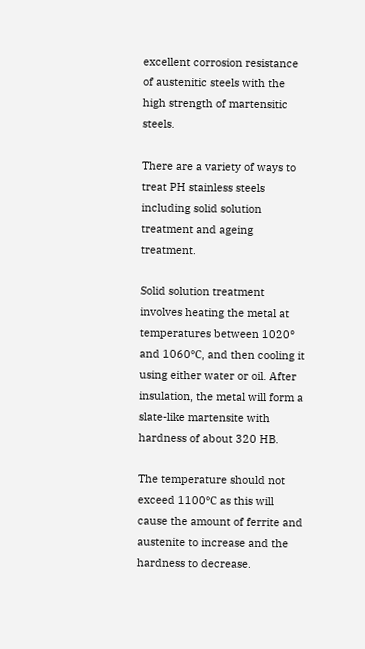excellent corrosion resistance of austenitic steels with the high strength of martensitic steels.

There are a variety of ways to treat PH stainless steels including solid solution treatment and ageing treatment.

Solid solution treatment involves heating the metal at temperatures between 1020° and 1060℃, and then cooling it using either water or oil. After insulation, the metal will form a slate-like martensite with hardness of about 320 HB.

The temperature should not exceed 1100℃ as this will cause the amount of ferrite and austenite to increase and the hardness to decrease.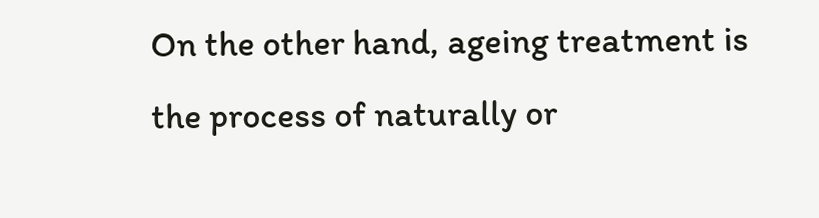On the other hand, ageing treatment is the process of naturally or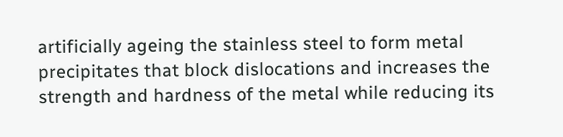artificially ageing the stainless steel to form metal precipitates that block dislocations and increases the strength and hardness of the metal while reducing its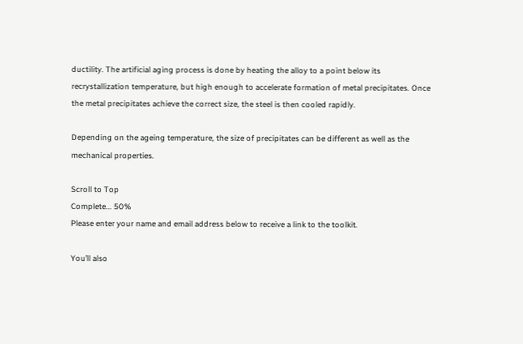ductility. The artificial aging process is done by heating the alloy to a point below its recrystallization temperature, but high enough to accelerate formation of metal precipitates. Once the metal precipitates achieve the correct size, the steel is then cooled rapidly.

Depending on the ageing temperature, the size of precipitates can be different as well as the mechanical properties.

Scroll to Top
Complete... 50%
Please enter your name and email address below to receive a link to the toolkit.

You’ll also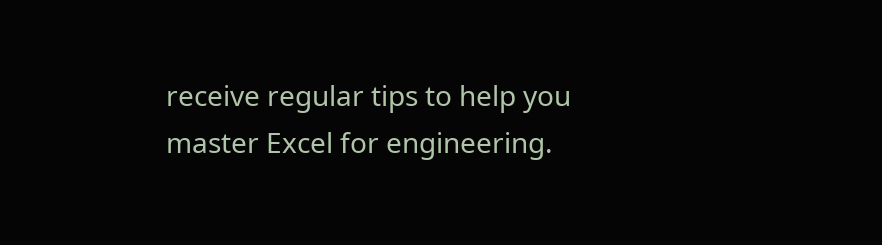receive regular tips to help you master Excel for engineering.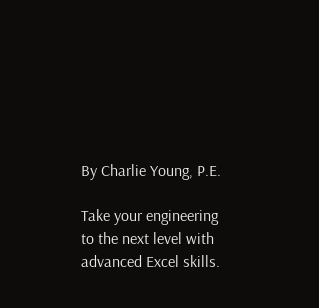By Charlie Young, P.E.

Take your engineering to the next level with advanced Excel skills.